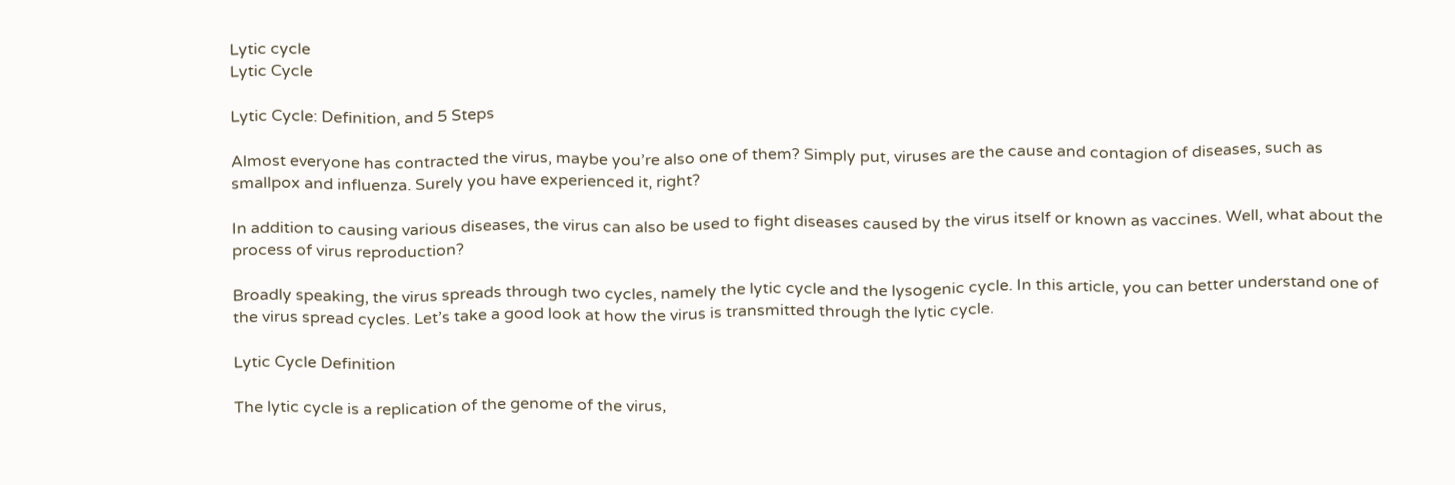Lytic cycle
Lytic Cycle

Lytic Cycle: Definition, and 5 Steps

Almost everyone has contracted the virus, maybe you’re also one of them? Simply put, viruses are the cause and contagion of diseases, such as smallpox and influenza. Surely you have experienced it, right?

In addition to causing various diseases, the virus can also be used to fight diseases caused by the virus itself or known as vaccines. Well, what about the process of virus reproduction?

Broadly speaking, the virus spreads through two cycles, namely the lytic cycle and the lysogenic cycle. In this article, you can better understand one of the virus spread cycles. Let’s take a good look at how the virus is transmitted through the lytic cycle.

Lytic Cycle Definition

The lytic cycle is a replication of the genome of the virus,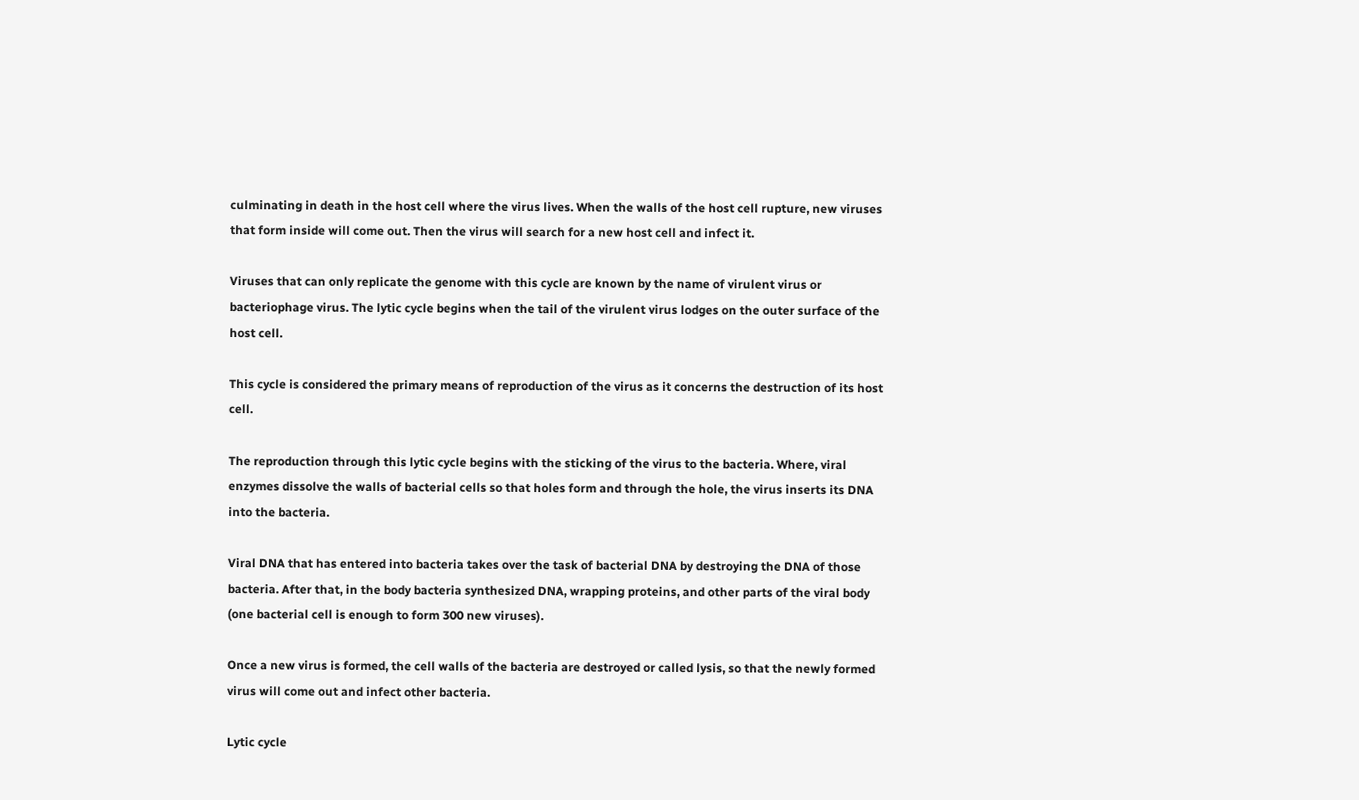culminating in death in the host cell where the virus lives. When the walls of the host cell rupture, new viruses that form inside will come out. Then the virus will search for a new host cell and infect it.

Viruses that can only replicate the genome with this cycle are known by the name of virulent virus or bacteriophage virus. The lytic cycle begins when the tail of the virulent virus lodges on the outer surface of the host cell.

This cycle is considered the primary means of reproduction of the virus as it concerns the destruction of its host cell.

The reproduction through this lytic cycle begins with the sticking of the virus to the bacteria. Where, viral enzymes dissolve the walls of bacterial cells so that holes form and through the hole, the virus inserts its DNA into the bacteria.

Viral DNA that has entered into bacteria takes over the task of bacterial DNA by destroying the DNA of those bacteria. After that, in the body bacteria synthesized DNA, wrapping proteins, and other parts of the viral body (one bacterial cell is enough to form 300 new viruses).

Once a new virus is formed, the cell walls of the bacteria are destroyed or called lysis, so that the newly formed virus will come out and infect other bacteria.

Lytic cycle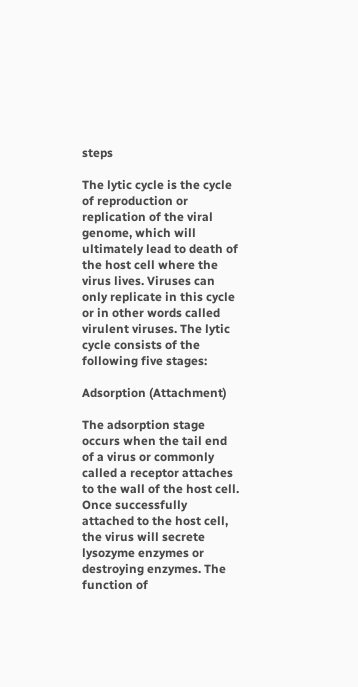steps

The lytic cycle is the cycle of reproduction or replication of the viral genome, which will ultimately lead to death of the host cell where the virus lives. Viruses can only replicate in this cycle or in other words called virulent viruses. The lytic cycle consists of the following five stages:

Adsorption (Attachment)

The adsorption stage occurs when the tail end of a virus or commonly called a receptor attaches to the wall of the host cell. Once successfully attached to the host cell, the virus will secrete lysozyme enzymes or destroying enzymes. The function of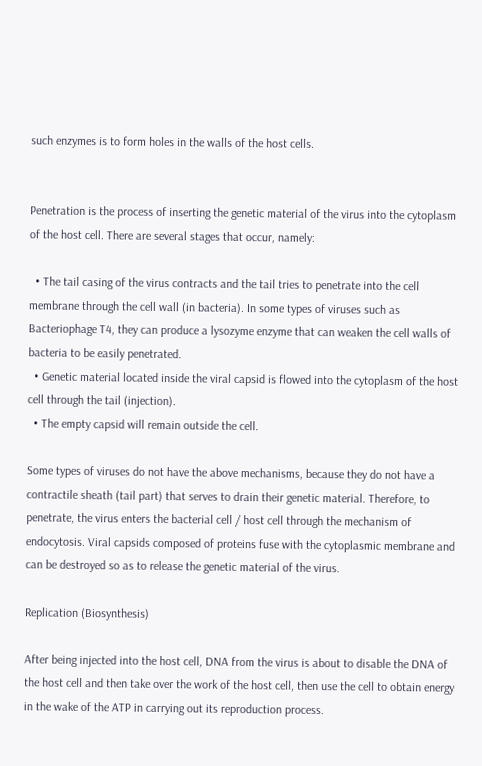such enzymes is to form holes in the walls of the host cells.


Penetration is the process of inserting the genetic material of the virus into the cytoplasm of the host cell. There are several stages that occur, namely:

  • The tail casing of the virus contracts and the tail tries to penetrate into the cell membrane through the cell wall (in bacteria). In some types of viruses such as Bacteriophage T4, they can produce a lysozyme enzyme that can weaken the cell walls of bacteria to be easily penetrated.
  • Genetic material located inside the viral capsid is flowed into the cytoplasm of the host cell through the tail (injection).
  • The empty capsid will remain outside the cell.

Some types of viruses do not have the above mechanisms, because they do not have a contractile sheath (tail part) that serves to drain their genetic material. Therefore, to penetrate, the virus enters the bacterial cell / host cell through the mechanism of endocytosis. Viral capsids composed of proteins fuse with the cytoplasmic membrane and can be destroyed so as to release the genetic material of the virus.

Replication (Biosynthesis)

After being injected into the host cell, DNA from the virus is about to disable the DNA of the host cell and then take over the work of the host cell, then use the cell to obtain energy in the wake of the ATP in carrying out its reproduction process.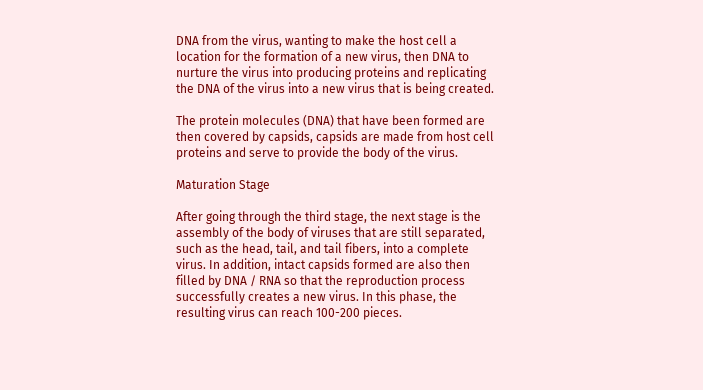DNA from the virus, wanting to make the host cell a location for the formation of a new virus, then DNA to nurture the virus into producing proteins and replicating the DNA of the virus into a new virus that is being created.

The protein molecules (DNA) that have been formed are then covered by capsids, capsids are made from host cell proteins and serve to provide the body of the virus.

Maturation Stage

After going through the third stage, the next stage is the assembly of the body of viruses that are still separated, such as the head, tail, and tail fibers, into a complete virus. In addition, intact capsids formed are also then filled by DNA / RNA so that the reproduction process successfully creates a new virus. In this phase, the resulting virus can reach 100-200 pieces.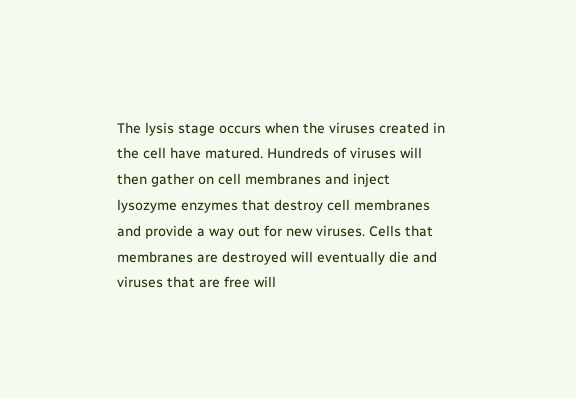The lysis stage occurs when the viruses created in the cell have matured. Hundreds of viruses will then gather on cell membranes and inject lysozyme enzymes that destroy cell membranes and provide a way out for new viruses. Cells that membranes are destroyed will eventually die and viruses that are free will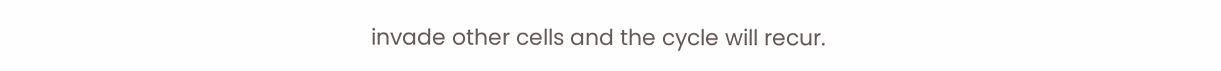invade other cells and the cycle will recur.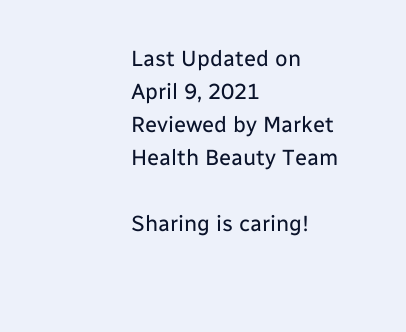Last Updated on April 9, 2021 Reviewed by Market Health Beauty Team

Sharing is caring!